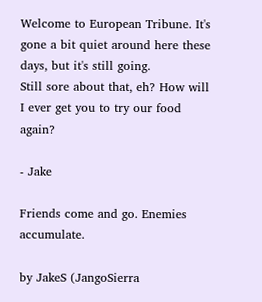Welcome to European Tribune. It's gone a bit quiet around here these days, but it's still going.
Still sore about that, eh? How will I ever get you to try our food again?

- Jake

Friends come and go. Enemies accumulate.

by JakeS (JangoSierra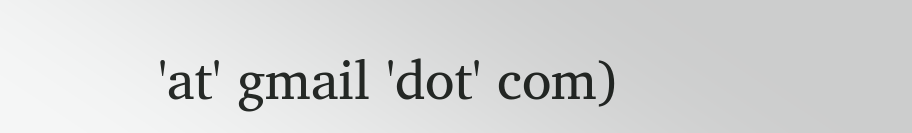'at' gmail 'dot' com)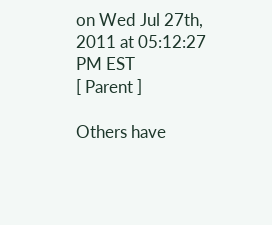on Wed Jul 27th, 2011 at 05:12:27 PM EST
[ Parent ]

Others have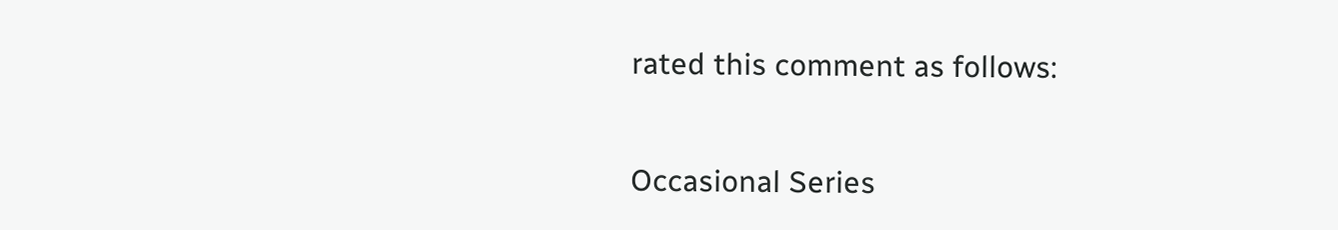rated this comment as follows:


Occasional Series